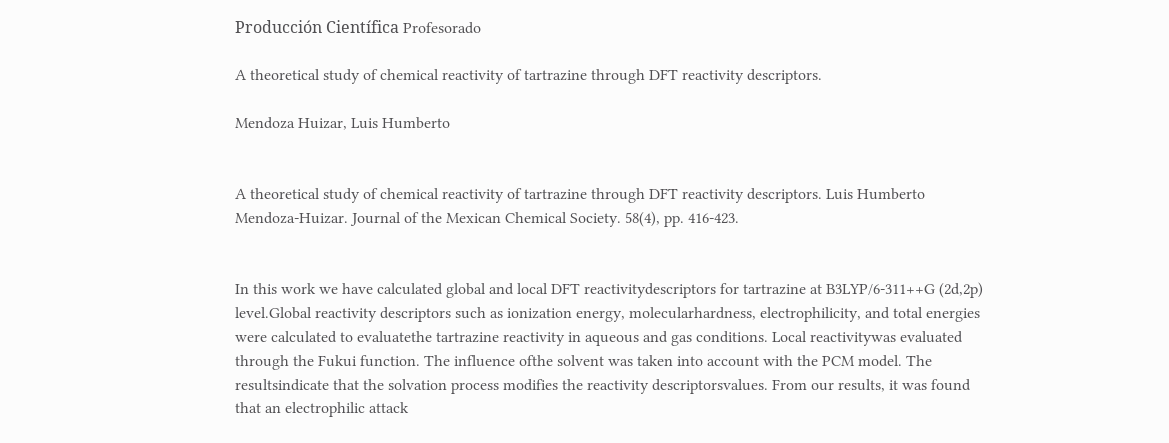Producción Científica Profesorado

A theoretical study of chemical reactivity of tartrazine through DFT reactivity descriptors.

Mendoza Huizar, Luis Humberto


A theoretical study of chemical reactivity of tartrazine through DFT reactivity descriptors. Luis Humberto Mendoza-Huizar. Journal of the Mexican Chemical Society. 58(4), pp. 416-423.


In this work we have calculated global and local DFT reactivitydescriptors for tartrazine at B3LYP/6-311++G (2d,2p) level.Global reactivity descriptors such as ionization energy, molecularhardness, electrophilicity, and total energies were calculated to evaluatethe tartrazine reactivity in aqueous and gas conditions. Local reactivitywas evaluated through the Fukui function. The influence ofthe solvent was taken into account with the PCM model. The resultsindicate that the solvation process modifies the reactivity descriptorsvalues. From our results, it was found that an electrophilic attack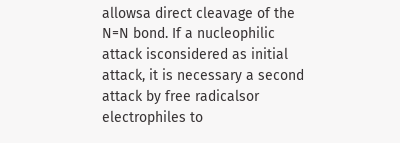allowsa direct cleavage of the N=N bond. If a nucleophilic attack isconsidered as initial attack, it is necessary a second attack by free radicalsor electrophiles to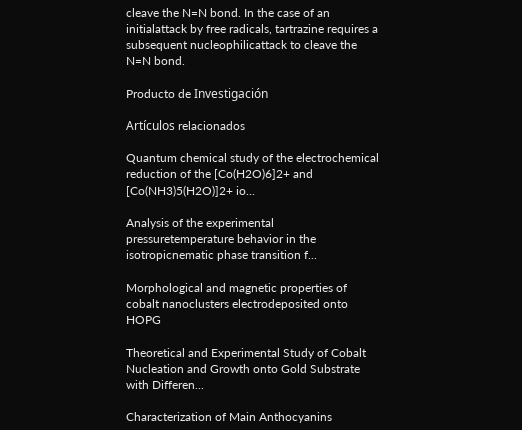cleave the N=N bond. In the case of an initialattack by free radicals, tartrazine requires a subsequent nucleophilicattack to cleave the N=N bond.

Producto de Investigación

Artículos relacionados

Quantum chemical study of the electrochemical reduction of the [Co(H2O)6]2+ and [Co(NH3)5(H2O)]2+ io...

Analysis of the experimental pressuretemperature behavior in the isotropicnematic phase transition f...

Morphological and magnetic properties of cobalt nanoclusters electrodeposited onto HOPG

Theoretical and Experimental Study of Cobalt Nucleation and Growth onto Gold Substrate with Differen...

Characterization of Main Anthocyanins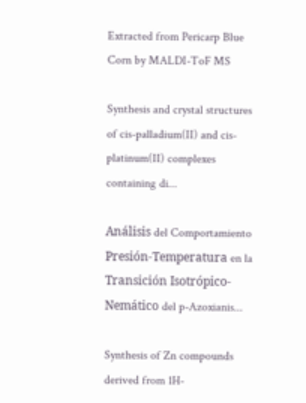Extracted from Pericarp Blue Corn by MALDI-ToF MS

Synthesis and crystal structures of cis-palladium(II) and cis-platinum(II) complexes containing di...

Análisis del Comportamiento Presión-Temperatura en la Transición Isotrópico-Nemático del p-Azoxianis...

Synthesis of Zn compounds derived from 1H-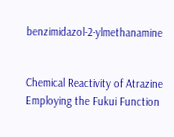benzimidazol-2-ylmethanamine


Chemical Reactivity of Atrazine Employing the Fukui Function